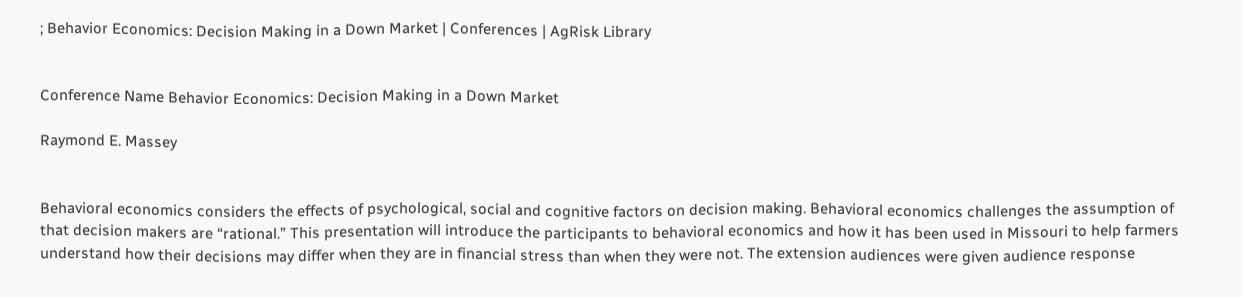; Behavior Economics: Decision Making in a Down Market | Conferences | AgRisk Library


Conference Name Behavior Economics: Decision Making in a Down Market

Raymond E. Massey


Behavioral economics considers the effects of psychological, social and cognitive factors on decision making. Behavioral economics challenges the assumption of that decision makers are “rational.” This presentation will introduce the participants to behavioral economics and how it has been used in Missouri to help farmers understand how their decisions may differ when they are in financial stress than when they were not. The extension audiences were given audience response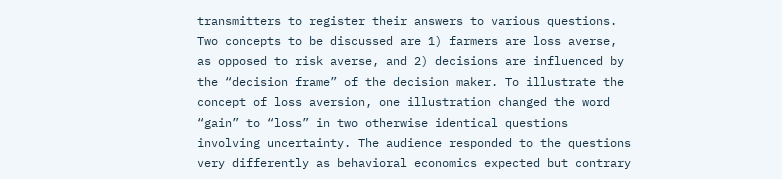transmitters to register their answers to various questions. Two concepts to be discussed are 1) farmers are loss averse, as opposed to risk averse, and 2) decisions are influenced by the “decision frame” of the decision maker. To illustrate the concept of loss aversion, one illustration changed the word “gain” to “loss” in two otherwise identical questions involving uncertainty. The audience responded to the questions very differently as behavioral economics expected but contrary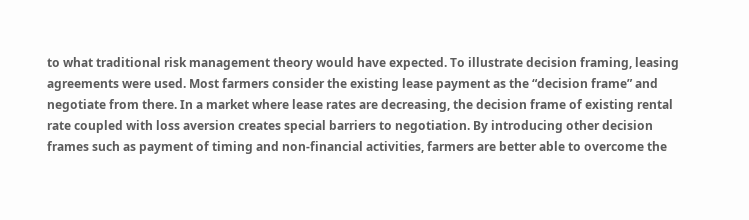to what traditional risk management theory would have expected. To illustrate decision framing, leasing agreements were used. Most farmers consider the existing lease payment as the “decision frame” and negotiate from there. In a market where lease rates are decreasing, the decision frame of existing rental rate coupled with loss aversion creates special barriers to negotiation. By introducing other decision frames such as payment of timing and non-financial activities, farmers are better able to overcome the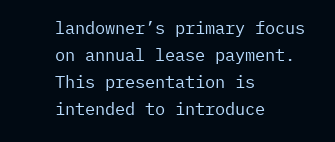landowner’s primary focus on annual lease payment. This presentation is intended to introduce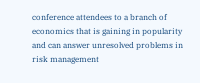conference attendees to a branch of economics that is gaining in popularity and can answer unresolved problems in risk management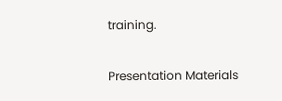training.

Presentation Materials